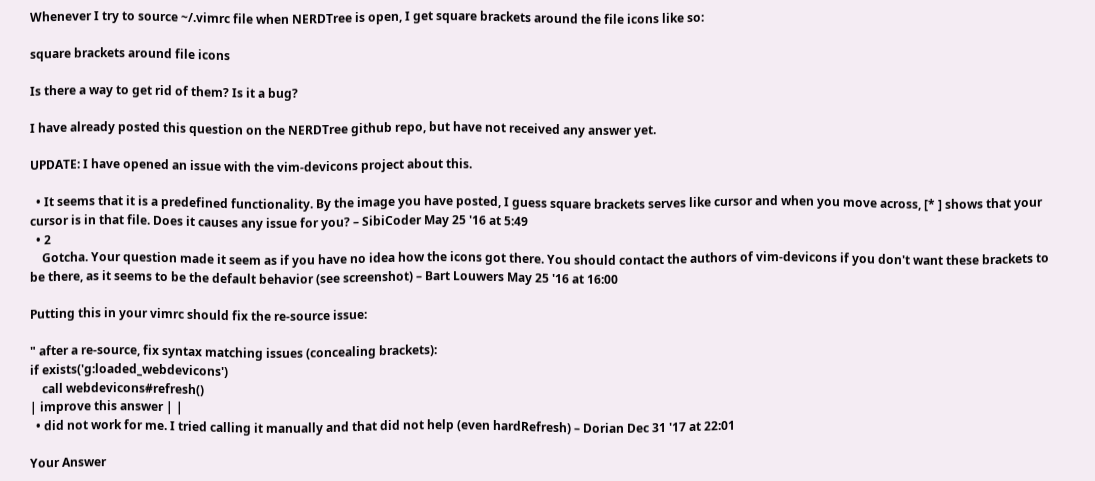Whenever I try to source ~/.vimrc file when NERDTree is open, I get square brackets around the file icons like so:

square brackets around file icons

Is there a way to get rid of them? Is it a bug?

I have already posted this question on the NERDTree github repo, but have not received any answer yet.

UPDATE: I have opened an issue with the vim-devicons project about this.

  • It seems that it is a predefined functionality. By the image you have posted, I guess square brackets serves like cursor and when you move across, [* ] shows that your cursor is in that file. Does it causes any issue for you? – SibiCoder May 25 '16 at 5:49
  • 2
    Gotcha. Your question made it seem as if you have no idea how the icons got there. You should contact the authors of vim-devicons if you don't want these brackets to be there, as it seems to be the default behavior (see screenshot) – Bart Louwers May 25 '16 at 16:00

Putting this in your vimrc should fix the re-source issue:

" after a re-source, fix syntax matching issues (concealing brackets):
if exists('g:loaded_webdevicons')
    call webdevicons#refresh()
| improve this answer | |
  • did not work for me. I tried calling it manually and that did not help (even hardRefresh) – Dorian Dec 31 '17 at 22:01

Your Answer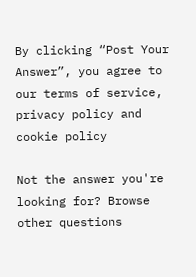By clicking “Post Your Answer”, you agree to our terms of service, privacy policy and cookie policy

Not the answer you're looking for? Browse other questions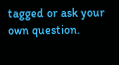tagged or ask your own question.